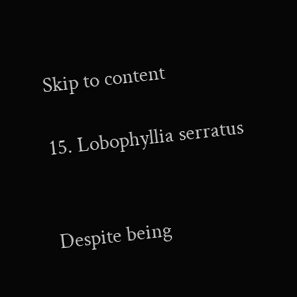Skip to content

15. Lobophyllia serratus


Despite being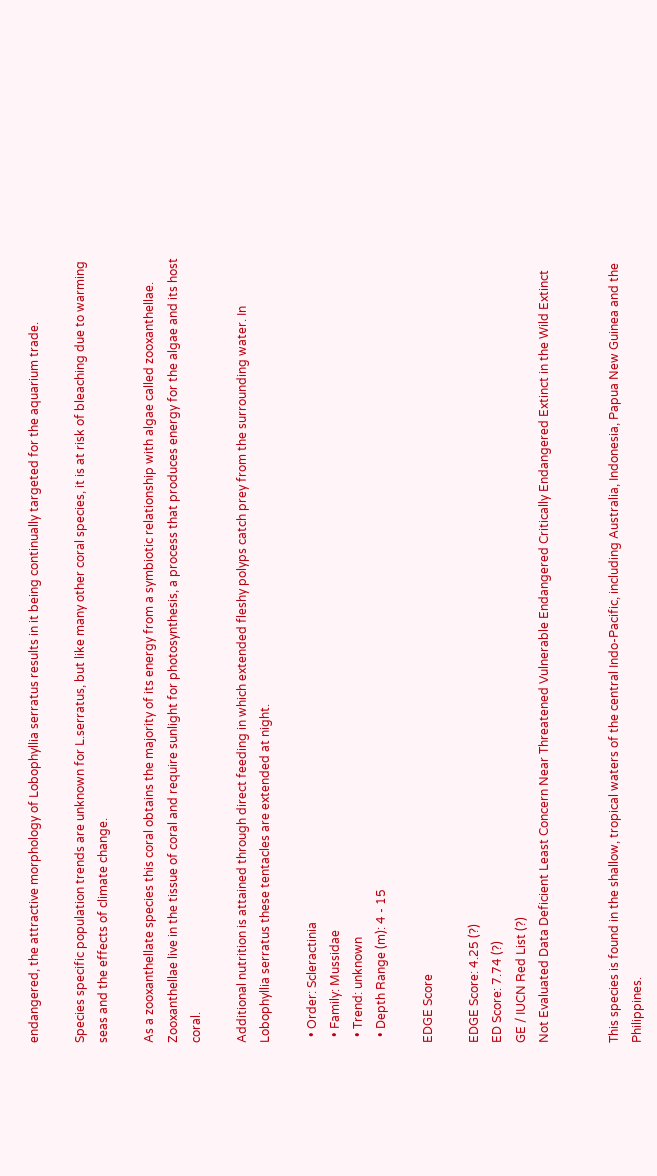endangered, the attractive morphology of Lobophyllia serratus results in it being continually targeted for the aquarium trade.

Species specific population trends are unknown for L.serratus, but like many other coral species, it is at risk of bleaching due to warming seas and the effects of climate change.

As a zooxanthellate species this coral obtains the majority of its energy from a symbiotic relationship with algae called zooxanthellae. Zooxanthellae live in the tissue of coral and require sunlight for photosynthesis, a process that produces energy for the algae and its host coral.

Additional nutrition is attained through direct feeding in which extended fleshy polyps catch prey from the surrounding water. In Lobophyllia serratus these tentacles are extended at night.

  • Order: Scleractinia
  • Family: Mussidae
  • Trend: unknown
  • Depth Range (m): 4 - 15

EDGE Score

EDGE Score: 4.25 (?)
ED Score: 7.74 (?)
GE / IUCN Red List (?)
Not Evaluated Data Deficient Least Concern Near Threatened Vulnerable Endangered Critically Endangered Extinct in the Wild Extinct


This species is found in the shallow, tropical waters of the central Indo-Pacific, including Australia, Indonesia, Papua New Guinea and the Philippines.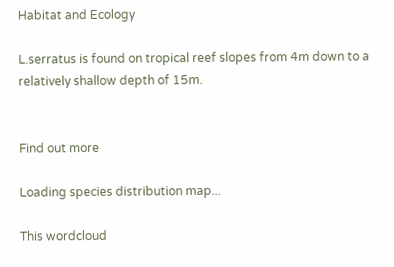Habitat and Ecology

L.serratus is found on tropical reef slopes from 4m down to a relatively shallow depth of 15m.


Find out more

Loading species distribution map...

This wordcloud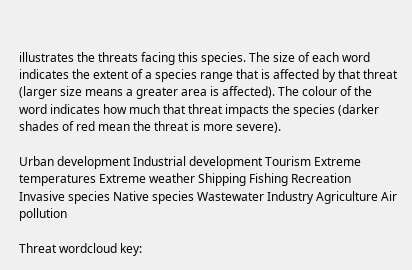illustrates the threats facing this species. The size of each word indicates the extent of a species range that is affected by that threat (larger size means a greater area is affected). The colour of the word indicates how much that threat impacts the species (darker shades of red mean the threat is more severe).

Urban development Industrial development Tourism Extreme temperatures Extreme weather Shipping Fishing Recreation Invasive species Native species Wastewater Industry Agriculture Air pollution

Threat wordcloud key: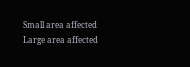Small area affected
Large area affected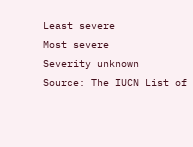Least severe
Most severe
Severity unknown
Source: The IUCN List of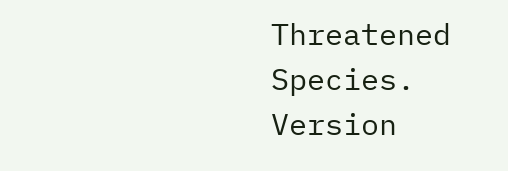Threatened Species. Version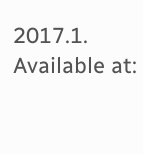2017.1.
Available at: